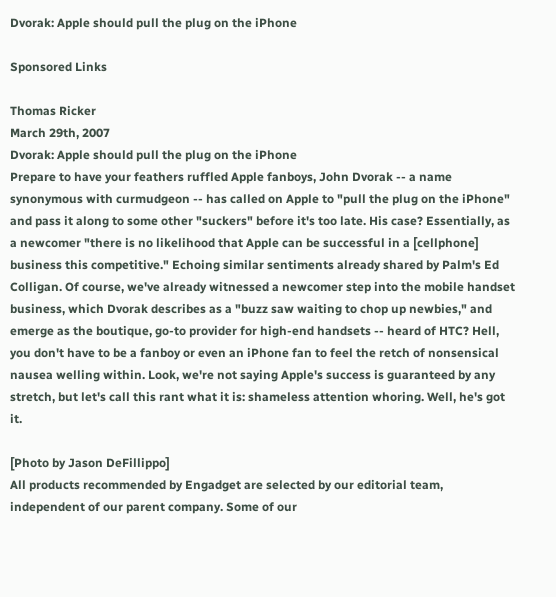Dvorak: Apple should pull the plug on the iPhone

Sponsored Links

Thomas Ricker
March 29th, 2007
Dvorak: Apple should pull the plug on the iPhone
Prepare to have your feathers ruffled Apple fanboys, John Dvorak -- a name synonymous with curmudgeon -- has called on Apple to "pull the plug on the iPhone" and pass it along to some other "suckers" before it's too late. His case? Essentially, as a newcomer "there is no likelihood that Apple can be successful in a [cellphone] business this competitive." Echoing similar sentiments already shared by Palm's Ed Colligan. Of course, we've already witnessed a newcomer step into the mobile handset business, which Dvorak describes as a "buzz saw waiting to chop up newbies," and emerge as the boutique, go-to provider for high-end handsets -- heard of HTC? Hell, you don't have to be a fanboy or even an iPhone fan to feel the retch of nonsensical nausea welling within. Look, we're not saying Apple's success is guaranteed by any stretch, but let's call this rant what it is: shameless attention whoring. Well, he's got it.

[Photo by Jason DeFillippo]
All products recommended by Engadget are selected by our editorial team, independent of our parent company. Some of our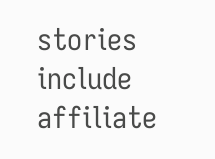stories include affiliate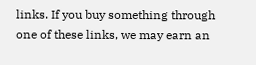links. If you buy something through one of these links, we may earn an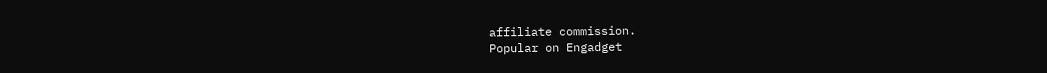affiliate commission.
Popular on Engadget